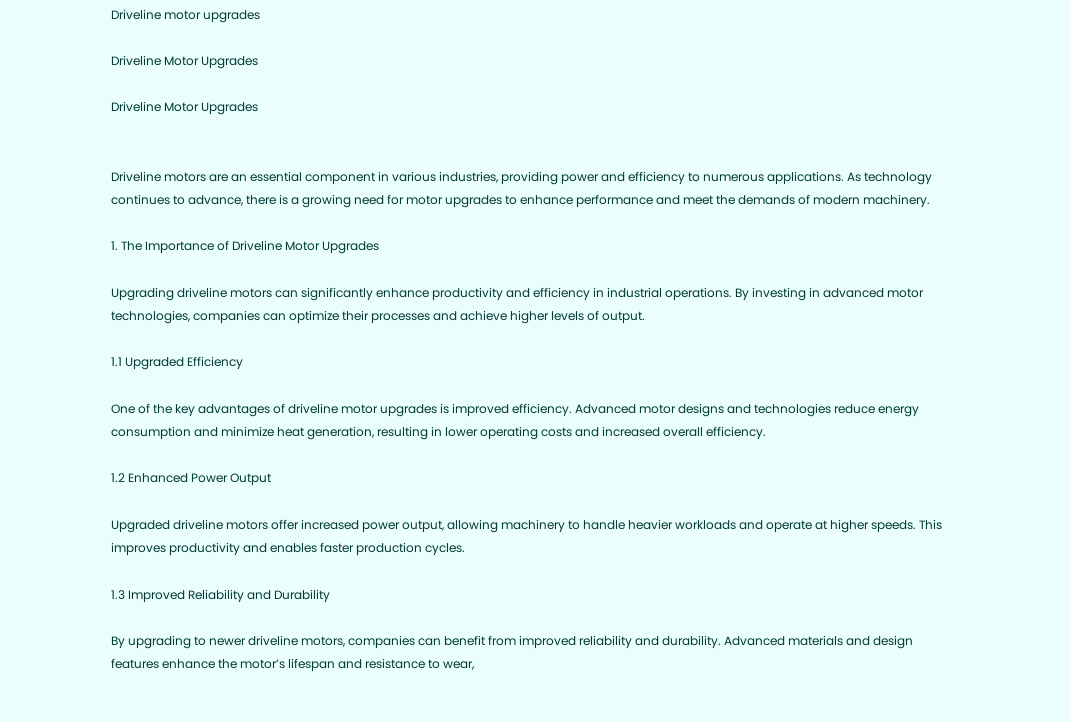Driveline motor upgrades

Driveline Motor Upgrades

Driveline Motor Upgrades


Driveline motors are an essential component in various industries, providing power and efficiency to numerous applications. As technology continues to advance, there is a growing need for motor upgrades to enhance performance and meet the demands of modern machinery.

1. The Importance of Driveline Motor Upgrades

Upgrading driveline motors can significantly enhance productivity and efficiency in industrial operations. By investing in advanced motor technologies, companies can optimize their processes and achieve higher levels of output.

1.1 Upgraded Efficiency

One of the key advantages of driveline motor upgrades is improved efficiency. Advanced motor designs and technologies reduce energy consumption and minimize heat generation, resulting in lower operating costs and increased overall efficiency.

1.2 Enhanced Power Output

Upgraded driveline motors offer increased power output, allowing machinery to handle heavier workloads and operate at higher speeds. This improves productivity and enables faster production cycles.

1.3 Improved Reliability and Durability

By upgrading to newer driveline motors, companies can benefit from improved reliability and durability. Advanced materials and design features enhance the motor’s lifespan and resistance to wear,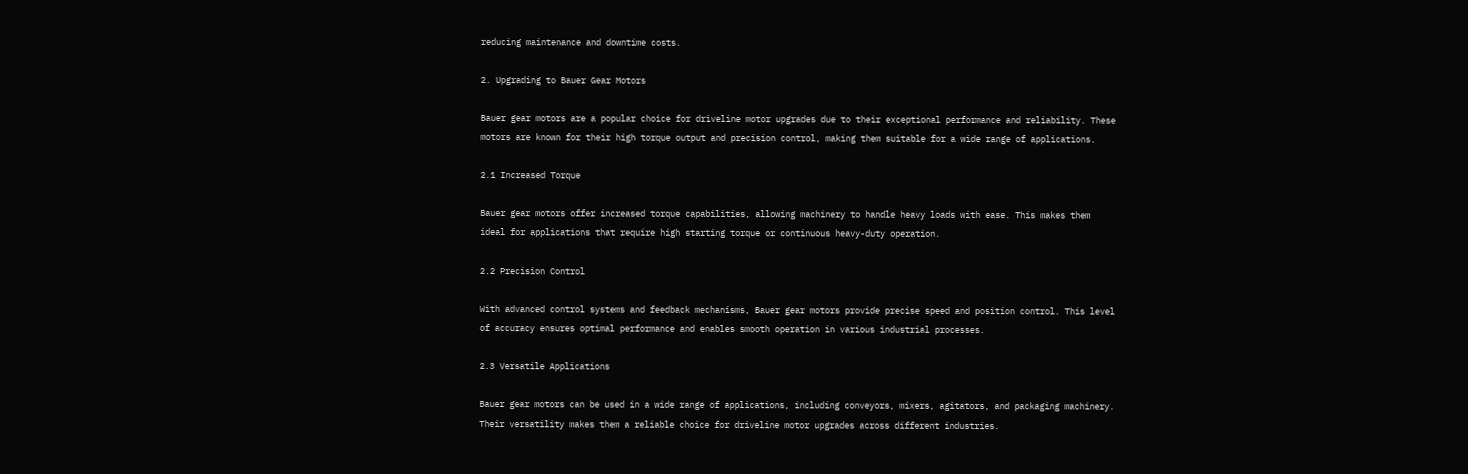reducing maintenance and downtime costs.

2. Upgrading to Bauer Gear Motors

Bauer gear motors are a popular choice for driveline motor upgrades due to their exceptional performance and reliability. These motors are known for their high torque output and precision control, making them suitable for a wide range of applications.

2.1 Increased Torque

Bauer gear motors offer increased torque capabilities, allowing machinery to handle heavy loads with ease. This makes them ideal for applications that require high starting torque or continuous heavy-duty operation.

2.2 Precision Control

With advanced control systems and feedback mechanisms, Bauer gear motors provide precise speed and position control. This level of accuracy ensures optimal performance and enables smooth operation in various industrial processes.

2.3 Versatile Applications

Bauer gear motors can be used in a wide range of applications, including conveyors, mixers, agitators, and packaging machinery. Their versatility makes them a reliable choice for driveline motor upgrades across different industries.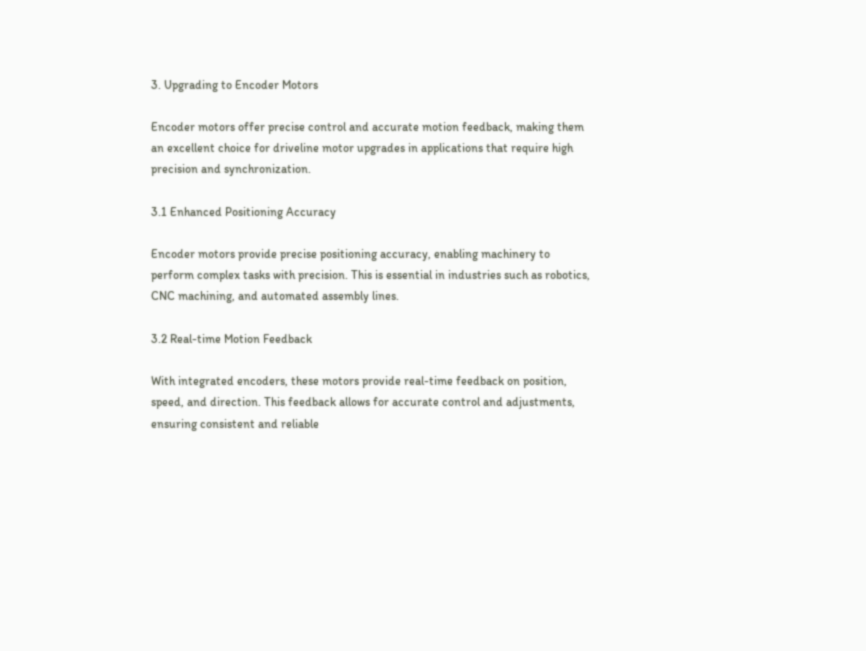3. Upgrading to Encoder Motors

Encoder motors offer precise control and accurate motion feedback, making them an excellent choice for driveline motor upgrades in applications that require high precision and synchronization.

3.1 Enhanced Positioning Accuracy

Encoder motors provide precise positioning accuracy, enabling machinery to perform complex tasks with precision. This is essential in industries such as robotics, CNC machining, and automated assembly lines.

3.2 Real-time Motion Feedback

With integrated encoders, these motors provide real-time feedback on position, speed, and direction. This feedback allows for accurate control and adjustments, ensuring consistent and reliable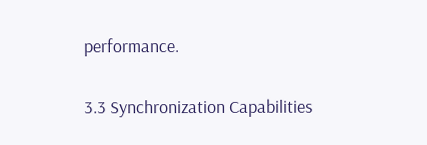performance.

3.3 Synchronization Capabilities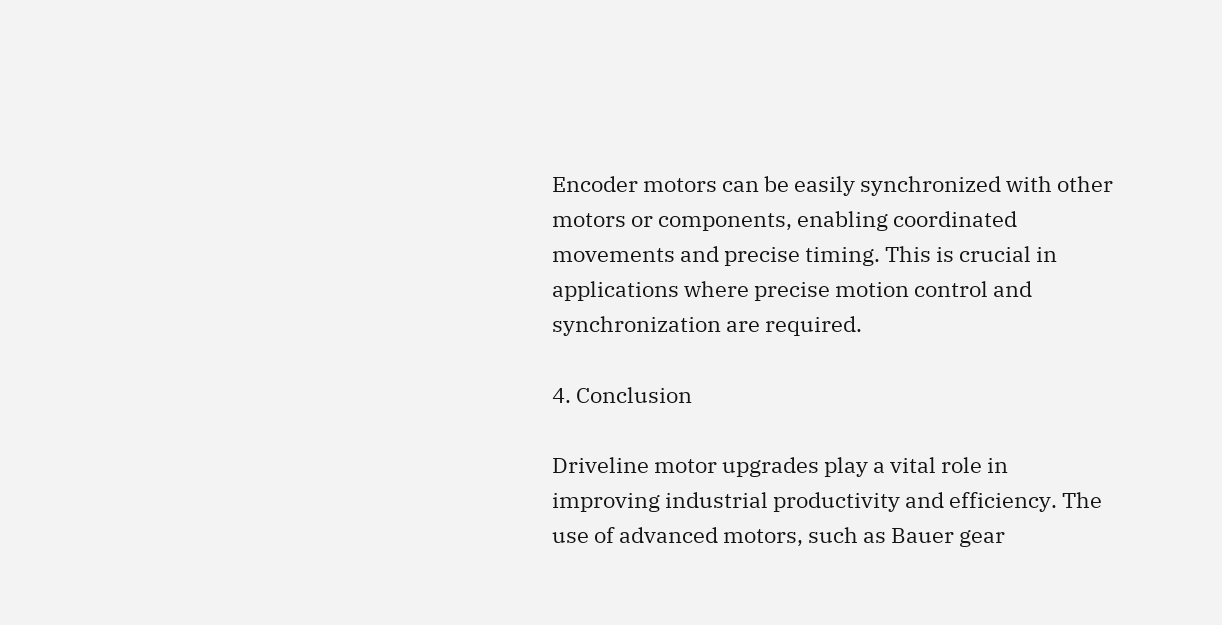Encoder motors can be easily synchronized with other motors or components, enabling coordinated movements and precise timing. This is crucial in applications where precise motion control and synchronization are required.

4. Conclusion

Driveline motor upgrades play a vital role in improving industrial productivity and efficiency. The use of advanced motors, such as Bauer gear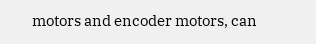motors and encoder motors, can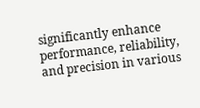significantly enhance performance, reliability, and precision in various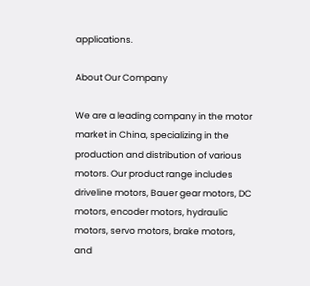applications.

About Our Company

We are a leading company in the motor market in China, specializing in the production and distribution of various motors. Our product range includes driveline motors, Bauer gear motors, DC motors, encoder motors, hydraulic motors, servo motors, brake motors, and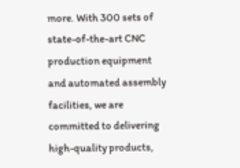more. With 300 sets of state-of-the-art CNC production equipment and automated assembly facilities, we are committed to delivering high-quality products,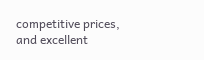competitive prices, and excellent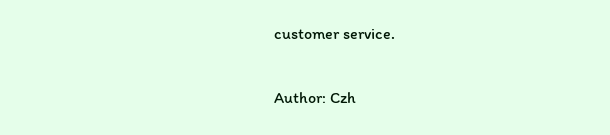customer service.

Author: Czh